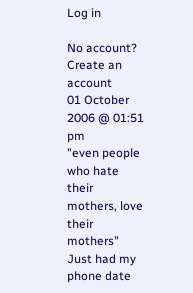Log in

No account? Create an account
01 October 2006 @ 01:51 pm
"even people who hate their mothers, love their mothers"
Just had my phone date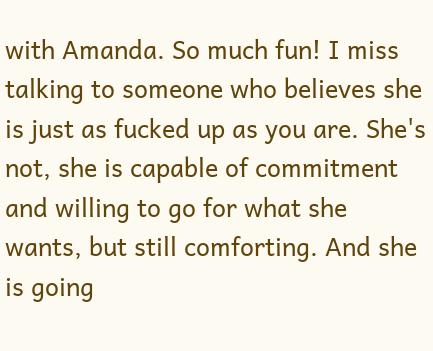with Amanda. So much fun! I miss talking to someone who believes she is just as fucked up as you are. She's not, she is capable of commitment and willing to go for what she wants, but still comforting. And she is going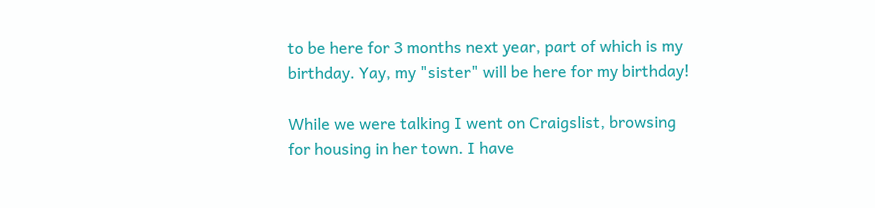to be here for 3 months next year, part of which is my birthday. Yay, my "sister" will be here for my birthday!

While we were talking I went on Craigslist, browsing for housing in her town. I have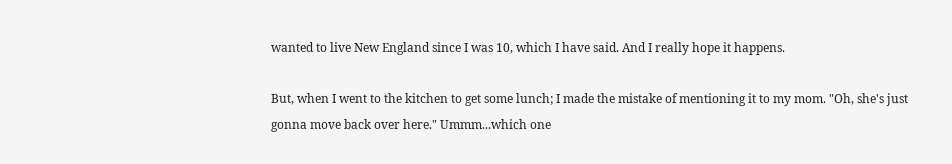wanted to live New England since I was 10, which I have said. And I really hope it happens.

But, when I went to the kitchen to get some lunch; I made the mistake of mentioning it to my mom. "Oh, she's just gonna move back over here." Ummm...which one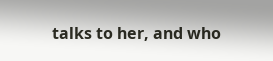talks to her, and who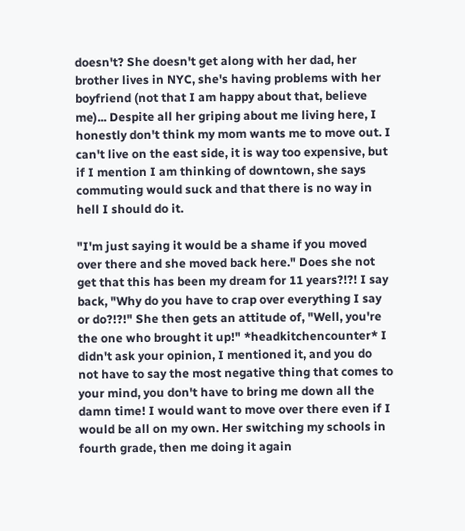doesn't? She doesn't get along with her dad, her brother lives in NYC, she's having problems with her boyfriend (not that I am happy about that, believe me)... Despite all her griping about me living here, I honestly don't think my mom wants me to move out. I can't live on the east side, it is way too expensive, but if I mention I am thinking of downtown, she says commuting would suck and that there is no way in hell I should do it.

"I'm just saying it would be a shame if you moved over there and she moved back here." Does she not get that this has been my dream for 11 years?!?! I say back, "Why do you have to crap over everything I say or do?!?!" She then gets an attitude of, "Well, you're the one who brought it up!" *headkitchencounter* I didn't ask your opinion, I mentioned it, and you do not have to say the most negative thing that comes to your mind, you don't have to bring me down all the damn time! I would want to move over there even if I would be all on my own. Her switching my schools in fourth grade, then me doing it again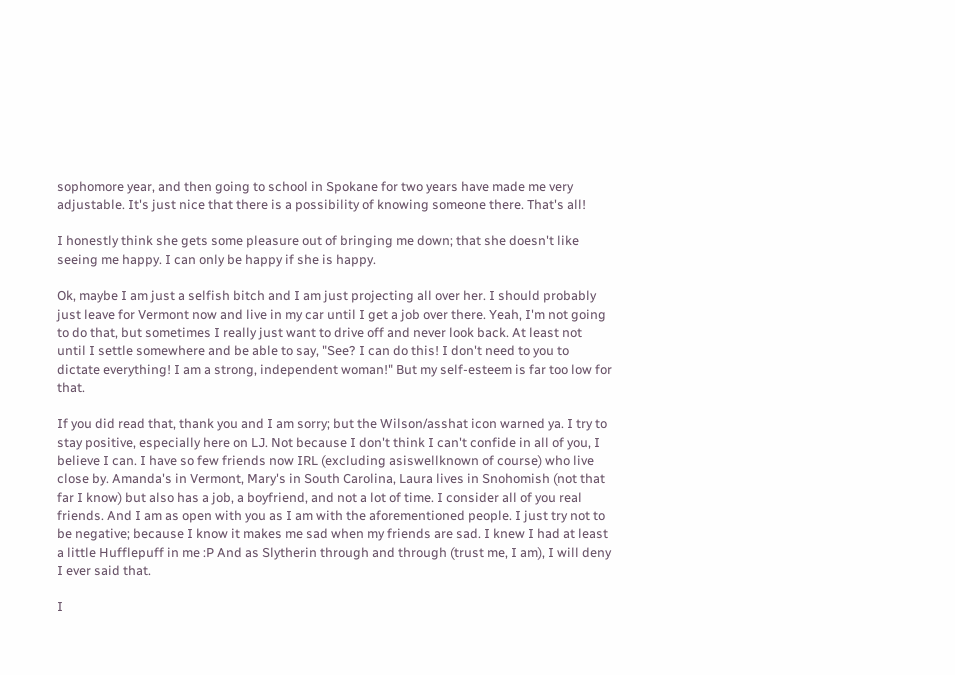sophomore year, and then going to school in Spokane for two years have made me very adjustable. It's just nice that there is a possibility of knowing someone there. That's all!

I honestly think she gets some pleasure out of bringing me down; that she doesn't like seeing me happy. I can only be happy if she is happy.

Ok, maybe I am just a selfish bitch and I am just projecting all over her. I should probably just leave for Vermont now and live in my car until I get a job over there. Yeah, I'm not going to do that, but sometimes I really just want to drive off and never look back. At least not until I settle somewhere and be able to say, "See? I can do this! I don't need to you to dictate everything! I am a strong, independent woman!" But my self-esteem is far too low for that.

If you did read that, thank you and I am sorry; but the Wilson/asshat icon warned ya. I try to stay positive, especially here on LJ. Not because I don't think I can't confide in all of you, I believe I can. I have so few friends now IRL (excluding asiswellknown of course) who live close by. Amanda's in Vermont, Mary's in South Carolina, Laura lives in Snohomish (not that far I know) but also has a job, a boyfriend, and not a lot of time. I consider all of you real friends. And I am as open with you as I am with the aforementioned people. I just try not to be negative; because I know it makes me sad when my friends are sad. I knew I had at least a little Hufflepuff in me :P And as Slytherin through and through (trust me, I am), I will deny I ever said that.

I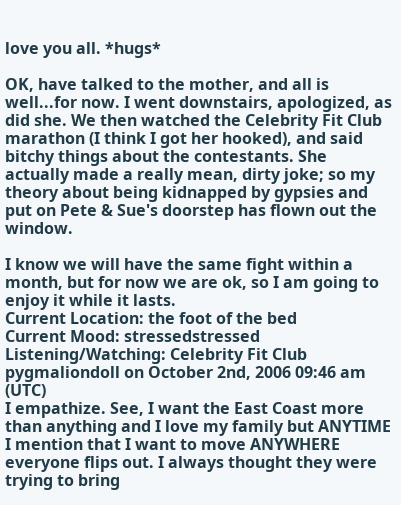love you all. *hugs*

OK, have talked to the mother, and all is well...for now. I went downstairs, apologized, as did she. We then watched the Celebrity Fit Club marathon (I think I got her hooked), and said bitchy things about the contestants. She actually made a really mean, dirty joke; so my theory about being kidnapped by gypsies and put on Pete & Sue's doorstep has flown out the window.

I know we will have the same fight within a month, but for now we are ok, so I am going to enjoy it while it lasts.
Current Location: the foot of the bed
Current Mood: stressedstressed
Listening/Watching: Celebrity Fit Club
pygmaliondoll on October 2nd, 2006 09:46 am (UTC)
I empathize. See, I want the East Coast more than anything and I love my family but ANYTIME I mention that I want to move ANYWHERE everyone flips out. I always thought they were trying to bring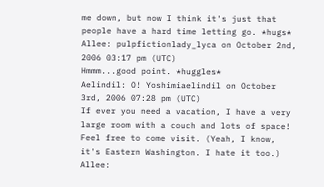me down, but now I think it's just that people have a hard time letting go. *hugs*
Allee: pulpfictionlady_lyca on October 2nd, 2006 03:17 pm (UTC)
Hmmm...good point. *huggles*
Aelindil: O! Yoshimiaelindil on October 3rd, 2006 07:28 pm (UTC)
If ever you need a vacation, I have a very large room with a couch and lots of space! Feel free to come visit. (Yeah, I know, it's Eastern Washington. I hate it too.)
Allee: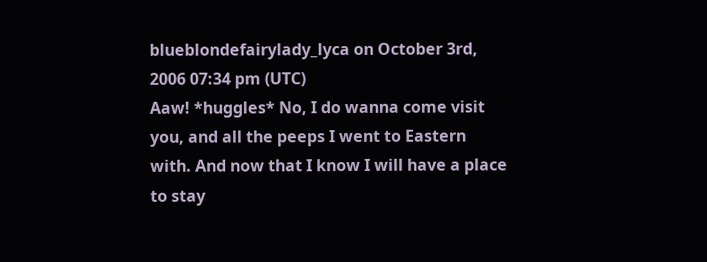blueblondefairylady_lyca on October 3rd, 2006 07:34 pm (UTC)
Aaw! *huggles* No, I do wanna come visit you, and all the peeps I went to Eastern with. And now that I know I will have a place to stay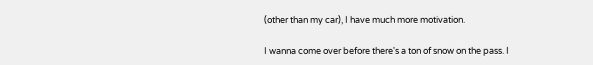(other than my car), I have much more motivation.

I wanna come over before there's a ton of snow on the pass. I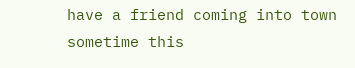have a friend coming into town sometime this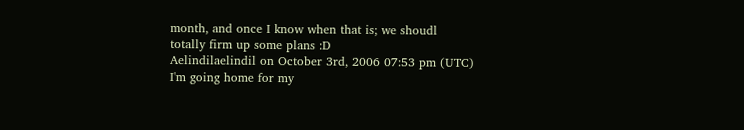month, and once I know when that is; we shoudl totally firm up some plans :D
Aelindilaelindil on October 3rd, 2006 07:53 pm (UTC)
I'm going home for my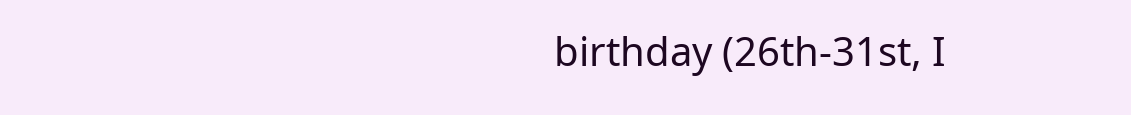birthday (26th-31st, I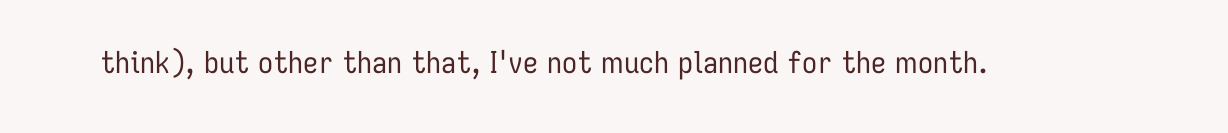think), but other than that, I've not much planned for the month.